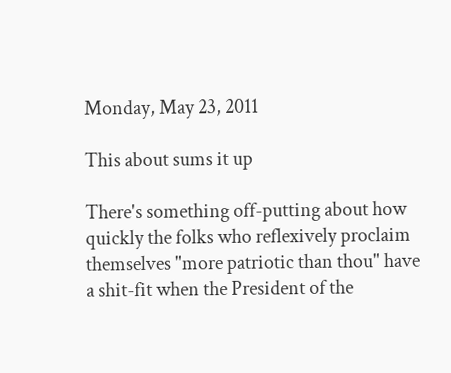Monday, May 23, 2011

This about sums it up

There's something off-putting about how quickly the folks who reflexively proclaim themselves "more patriotic than thou" have a shit-fit when the President of the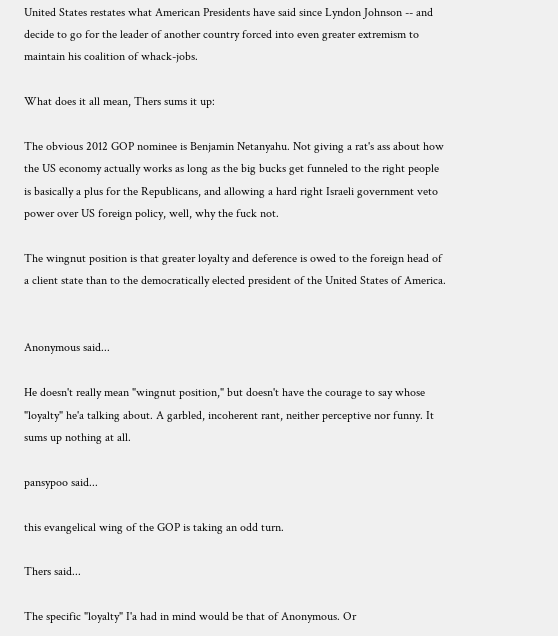United States restates what American Presidents have said since Lyndon Johnson -- and decide to go for the leader of another country forced into even greater extremism to maintain his coalition of whack-jobs.

What does it all mean, Thers sums it up:

The obvious 2012 GOP nominee is Benjamin Netanyahu. Not giving a rat's ass about how the US economy actually works as long as the big bucks get funneled to the right people is basically a plus for the Republicans, and allowing a hard right Israeli government veto power over US foreign policy, well, why the fuck not.

The wingnut position is that greater loyalty and deference is owed to the foreign head of a client state than to the democratically elected president of the United States of America.


Anonymous said...

He doesn't really mean "wingnut position," but doesn't have the courage to say whose "loyalty" he'a talking about. A garbled, incoherent rant, neither perceptive nor funny. It sums up nothing at all.

pansypoo said...

this evangelical wing of the GOP is taking an odd turn.

Thers said...

The specific "loyalty" I'a had in mind would be that of Anonymous. Or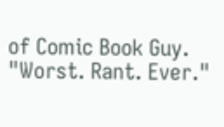of Comic Book Guy. "Worst. Rant. Ever."